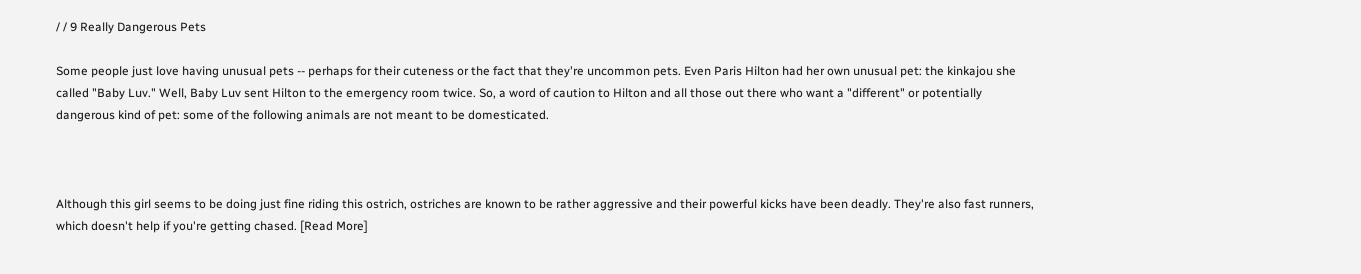/ / 9 Really Dangerous Pets

Some people just love having unusual pets -- perhaps for their cuteness or the fact that they're uncommon pets. Even Paris Hilton had her own unusual pet: the kinkajou she called "Baby Luv." Well, Baby Luv sent Hilton to the emergency room twice. So, a word of caution to Hilton and all those out there who want a "different" or potentially dangerous kind of pet: some of the following animals are not meant to be domesticated.



Although this girl seems to be doing just fine riding this ostrich, ostriches are known to be rather aggressive and their powerful kicks have been deadly. They're also fast runners, which doesn't help if you're getting chased. [Read More]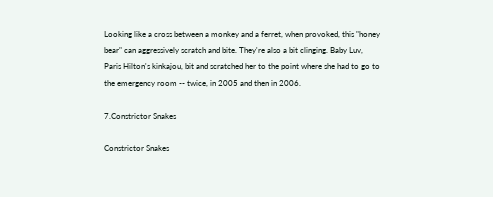Looking like a cross between a monkey and a ferret, when provoked, this "honey bear" can aggressively scratch and bite. They're also a bit clinging. Baby Luv, Paris Hilton's kinkajou, bit and scratched her to the point where she had to go to the emergency room -- twice, in 2005 and then in 2006.

7.Constrictor Snakes

Constrictor Snakes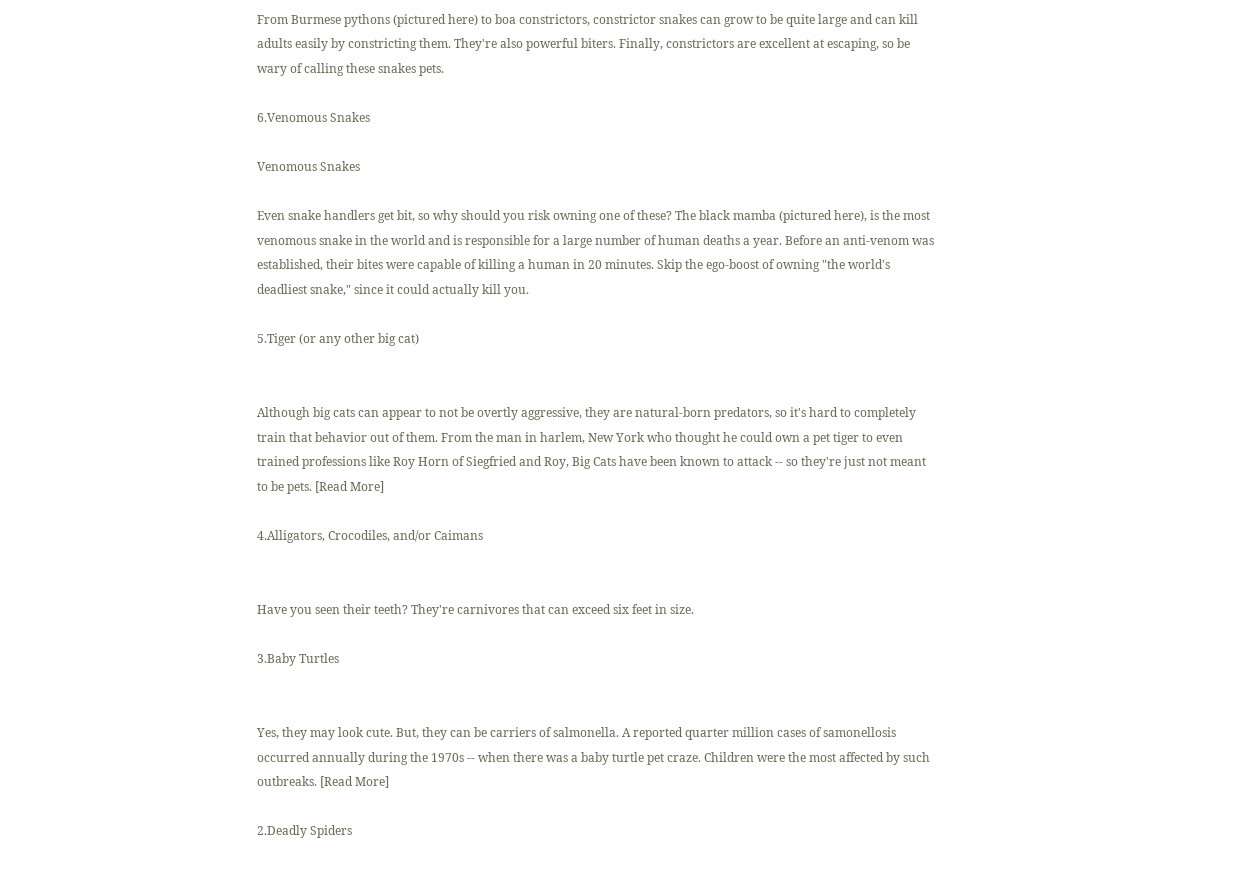From Burmese pythons (pictured here) to boa constrictors, constrictor snakes can grow to be quite large and can kill adults easily by constricting them. They're also powerful biters. Finally, constrictors are excellent at escaping, so be wary of calling these snakes pets.

6.Venomous Snakes

Venomous Snakes

Even snake handlers get bit, so why should you risk owning one of these? The black mamba (pictured here), is the most venomous snake in the world and is responsible for a large number of human deaths a year. Before an anti-venom was established, their bites were capable of killing a human in 20 minutes. Skip the ego-boost of owning "the world's deadliest snake," since it could actually kill you.

5.Tiger (or any other big cat)


Although big cats can appear to not be overtly aggressive, they are natural-born predators, so it's hard to completely train that behavior out of them. From the man in harlem, New York who thought he could own a pet tiger to even trained professions like Roy Horn of Siegfried and Roy, Big Cats have been known to attack -- so they're just not meant to be pets. [Read More]

4.Alligators, Crocodiles, and/or Caimans


Have you seen their teeth? They're carnivores that can exceed six feet in size.

3.Baby Turtles


Yes, they may look cute. But, they can be carriers of salmonella. A reported quarter million cases of samonellosis occurred annually during the 1970s -- when there was a baby turtle pet craze. Children were the most affected by such outbreaks. [Read More]

2.Deadly Spiders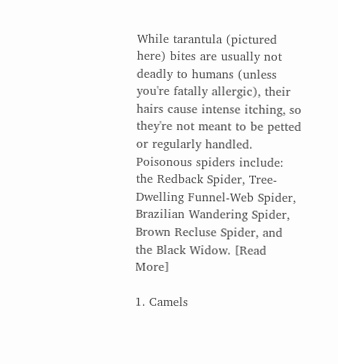While tarantula (pictured here) bites are usually not deadly to humans (unless you're fatally allergic), their hairs cause intense itching, so they're not meant to be petted or regularly handled. Poisonous spiders include: the Redback Spider, Tree-Dwelling Funnel-Web Spider, Brazilian Wandering Spider, Brown Recluse Spider, and the Black Widow. [Read More]

1. Camels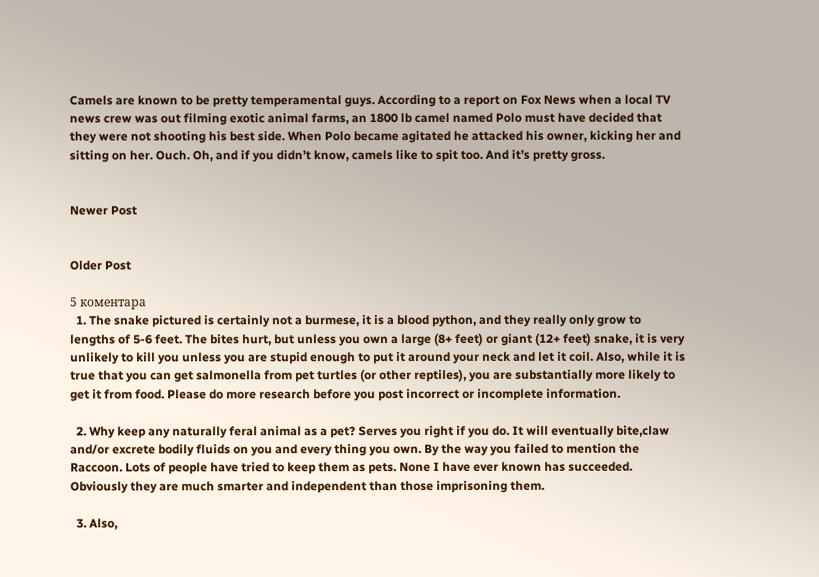Camels are known to be pretty temperamental guys. According to a report on Fox News when a local TV news crew was out filming exotic animal farms, an 1800 lb camel named Polo must have decided that they were not shooting his best side. When Polo became agitated he attacked his owner, kicking her and sitting on her. Ouch. Oh, and if you didn’t know, camels like to spit too. And it’s pretty gross.


Newer Post


Older Post

5 коментара
  1. The snake pictured is certainly not a burmese, it is a blood python, and they really only grow to lengths of 5-6 feet. The bites hurt, but unless you own a large (8+ feet) or giant (12+ feet) snake, it is very unlikely to kill you unless you are stupid enough to put it around your neck and let it coil. Also, while it is true that you can get salmonella from pet turtles (or other reptiles), you are substantially more likely to get it from food. Please do more research before you post incorrect or incomplete information.

  2. Why keep any naturally feral animal as a pet? Serves you right if you do. It will eventually bite,claw and/or excrete bodily fluids on you and every thing you own. By the way you failed to mention the Raccoon. Lots of people have tried to keep them as pets. None I have ever known has succeeded. Obviously they are much smarter and independent than those imprisoning them.

  3. Also,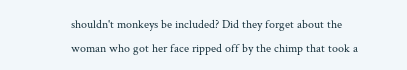shouldn't monkeys be included? Did they forget about the woman who got her face ripped off by the chimp that took a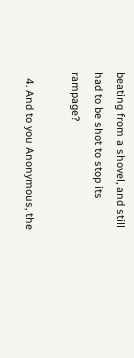beating from a shovel, and still had to be shot to stop its rampage?

  4. And to you Anonymous, the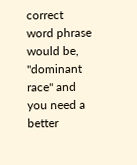correct word phrase would be, "dominant race" and you need a better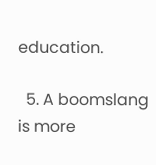education.

  5. A boomslang is more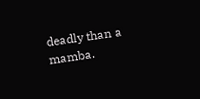deadly than a mamba.